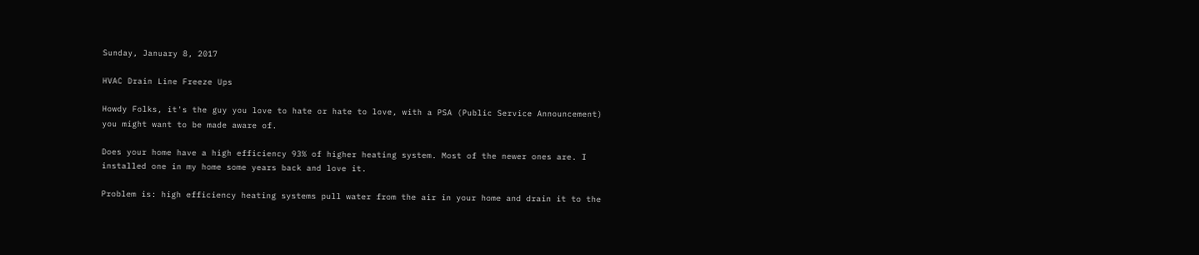Sunday, January 8, 2017

HVAC Drain Line Freeze Ups

Howdy Folks, it's the guy you love to hate or hate to love, with a PSA (Public Service Announcement) you might want to be made aware of.

Does your home have a high efficiency 93% of higher heating system. Most of the newer ones are. I installed one in my home some years back and love it.

Problem is: high efficiency heating systems pull water from the air in your home and drain it to the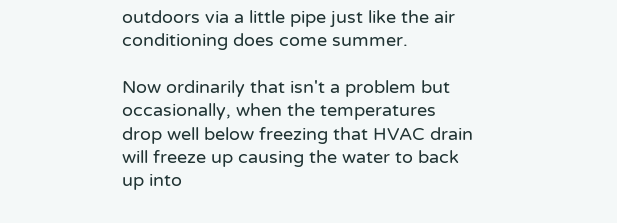outdoors via a little pipe just like the air conditioning does come summer.

Now ordinarily that isn't a problem but occasionally, when the temperatures drop well below freezing that HVAC drain will freeze up causing the water to back up into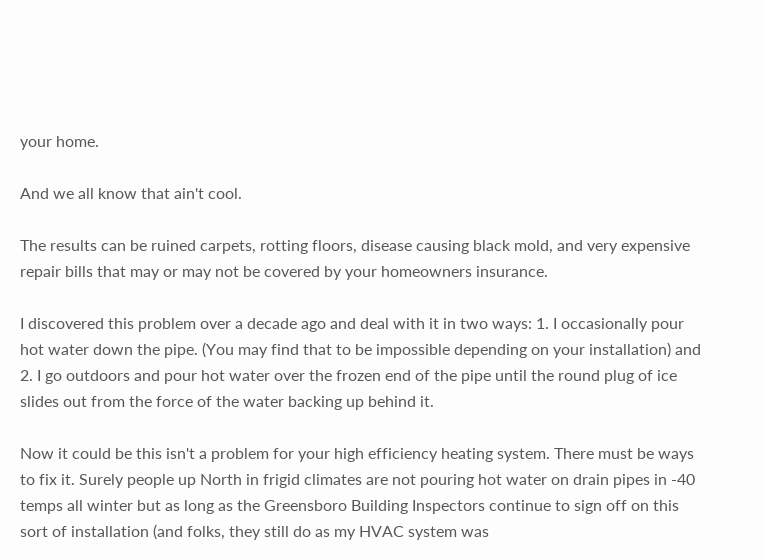your home.

And we all know that ain't cool.

The results can be ruined carpets, rotting floors, disease causing black mold, and very expensive repair bills that may or may not be covered by your homeowners insurance.

I discovered this problem over a decade ago and deal with it in two ways: 1. I occasionally pour hot water down the pipe. (You may find that to be impossible depending on your installation) and 2. I go outdoors and pour hot water over the frozen end of the pipe until the round plug of ice slides out from the force of the water backing up behind it.

Now it could be this isn't a problem for your high efficiency heating system. There must be ways to fix it. Surely people up North in frigid climates are not pouring hot water on drain pipes in -40 temps all winter but as long as the Greensboro Building Inspectors continue to sign off on this sort of installation (and folks, they still do as my HVAC system was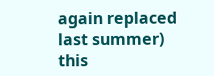again replaced last summer) this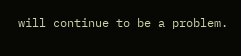will continue to be a problem.